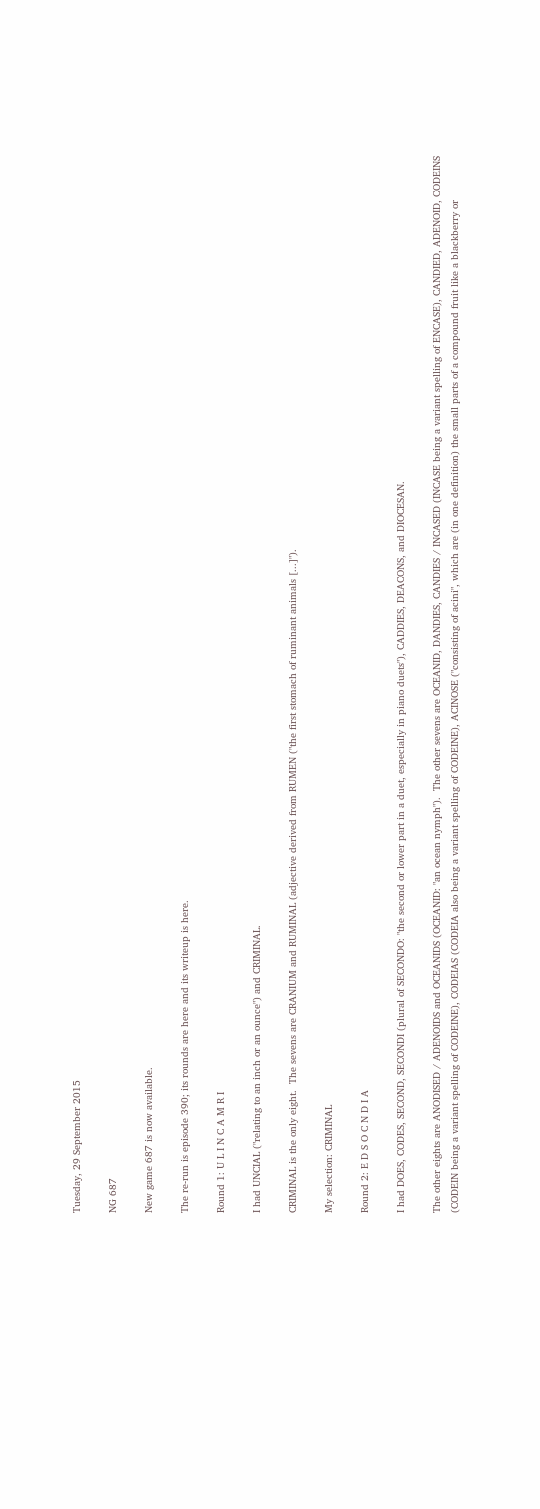Tuesday, 29 September 2015

NG 687

New game 687 is now available.

The re-run is episode 390; its rounds are here and its writeup is here.

Round 1: U L I N C A M R I

I had UNCIAL ("relating to an inch or an ounce") and CRIMINAL.

CRIMINAL is the only eight.  The sevens are CRANIUM and RUMINAL (adjective derived from RUMEN ("the first stomach of ruminant animals [...]").

My selection: CRIMINAL

Round 2: E D S O C N D I A

I had DOES, CODES, SECOND, SECONDI (plural of SECONDO: "the second or lower part in a duet, especially in piano duets"), CADDIES, DEACONS, and DIOCESAN.

The other eights are ANODISED / ADENOIDS and OCEANIDS (OCEANID: "an ocean nymph").  The other sevens are OCEANID, DANDIES, CANDIES / INCASED (INCASE being a variant spelling of ENCASE), CANDIED, ADENOID, CODEINS (CODEIN being a variant spelling of CODEINE), CODEIAS (CODEIA also being a variant spelling of CODEINE), ACINOSE ("consisting of acini", which are (in one definition) the small parts of a compound fruit like a blackberry or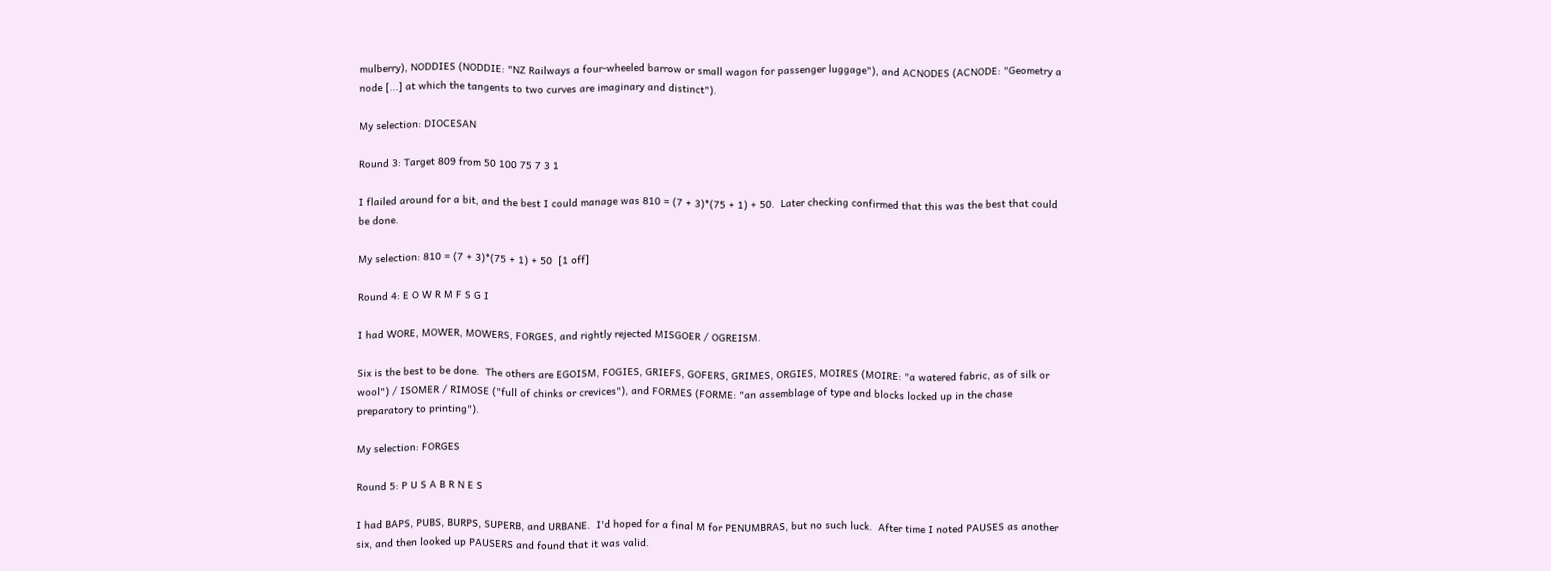mulberry), NODDIES (NODDIE: "NZ Railways a four-wheeled barrow or small wagon for passenger luggage"), and ACNODES (ACNODE: "Geometry a node [...] at which the tangents to two curves are imaginary and distinct").

My selection: DIOCESAN

Round 3: Target 809 from 50 100 75 7 3 1

I flailed around for a bit, and the best I could manage was 810 = (7 + 3)*(75 + 1) + 50.  Later checking confirmed that this was the best that could be done.

My selection: 810 = (7 + 3)*(75 + 1) + 50  [1 off]

Round 4: E O W R M F S G I

I had WORE, MOWER, MOWERS, FORGES, and rightly rejected MISGOER / OGREISM.

Six is the best to be done.  The others are EGOISM, FOGIES, GRIEFS, GOFERS, GRIMES, ORGIES, MOIRES (MOIRE: "a watered fabric, as of silk or wool") / ISOMER / RIMOSE ("full of chinks or crevices"), and FORMES (FORME: "an assemblage of type and blocks locked up in the chase preparatory to printing").

My selection: FORGES

Round 5: P U S A B R N E S

I had BAPS, PUBS, BURPS, SUPERB, and URBANE.  I'd hoped for a final M for PENUMBRAS, but no such luck.  After time I noted PAUSES as another six, and then looked up PAUSERS and found that it was valid.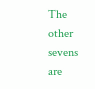The other sevens are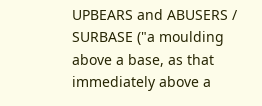UPBEARS and ABUSERS / SURBASE ("a moulding above a base, as that immediately above a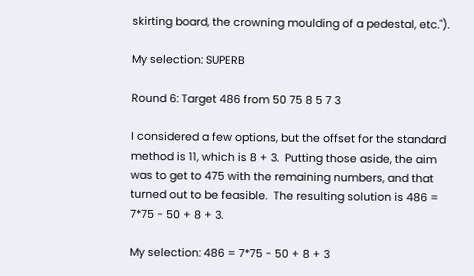skirting board, the crowning moulding of a pedestal, etc.").

My selection: SUPERB

Round 6: Target 486 from 50 75 8 5 7 3

I considered a few options, but the offset for the standard method is 11, which is 8 + 3.  Putting those aside, the aim was to get to 475 with the remaining numbers, and that turned out to be feasible.  The resulting solution is 486 = 7*75 - 50 + 8 + 3.

My selection: 486 = 7*75 - 50 + 8 + 3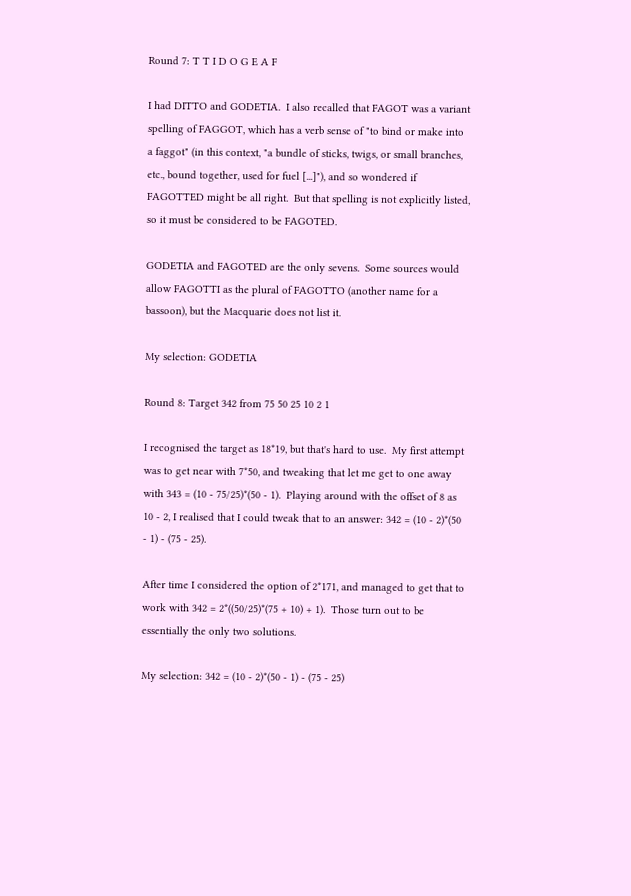Round 7: T T I D O G E A F

I had DITTO and GODETIA.  I also recalled that FAGOT was a variant spelling of FAGGOT, which has a verb sense of "to bind or make into a faggot" (in this context, "a bundle of sticks, twigs, or small branches, etc., bound together, used for fuel [...]"), and so wondered if FAGOTTED might be all right.  But that spelling is not explicitly listed, so it must be considered to be FAGOTED.

GODETIA and FAGOTED are the only sevens.  Some sources would allow FAGOTTI as the plural of FAGOTTO (another name for a bassoon), but the Macquarie does not list it.

My selection: GODETIA

Round 8: Target 342 from 75 50 25 10 2 1

I recognised the target as 18*19, but that's hard to use.  My first attempt was to get near with 7*50, and tweaking that let me get to one away with 343 = (10 - 75/25)*(50 - 1).  Playing around with the offset of 8 as 10 - 2, I realised that I could tweak that to an answer: 342 = (10 - 2)*(50 - 1) - (75 - 25).

After time I considered the option of 2*171, and managed to get that to work with 342 = 2*((50/25)*(75 + 10) + 1).  Those turn out to be essentially the only two solutions.

My selection: 342 = (10 - 2)*(50 - 1) - (75 - 25)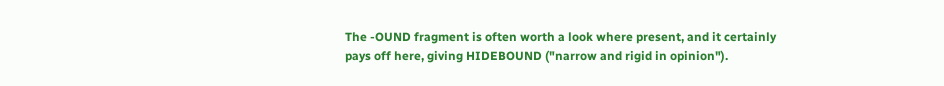The -OUND fragment is often worth a look where present, and it certainly pays off here, giving HIDEBOUND ("narrow and rigid in opinion").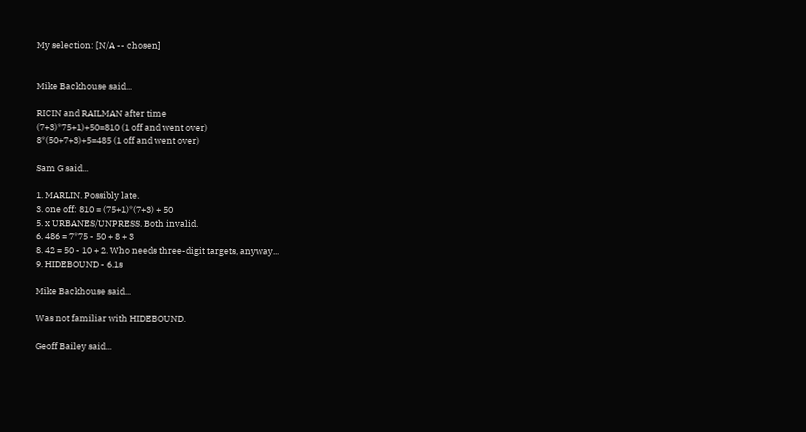My selection: [N/A -- chosen]


Mike Backhouse said...

RICIN and RAILMAN after time
(7+3)*75+1)+50=810 (1 off and went over)
8*(50+7+3)+5=485 (1 off and went over)

Sam G said...

1. MARLIN. Possibly late.
3. one off: 810 = (75+1)*(7+3) + 50
5. x URBANES/UNPRESS. Both invalid.
6. 486 = 7*75 - 50 + 8 + 3
8. 42 = 50 - 10 + 2. Who needs three-digit targets, anyway...
9. HIDEBOUND - 6.1s

Mike Backhouse said...

Was not familiar with HIDEBOUND.

Geoff Bailey said...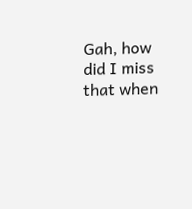Gah, how did I miss that when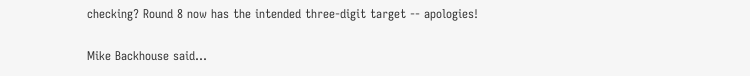checking? Round 8 now has the intended three-digit target -- apologies!

Mike Backhouse said...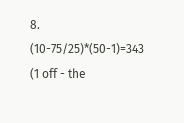8. (10-75/25)*(50-1)=343 (1 off - the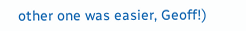other one was easier, Geoff!)